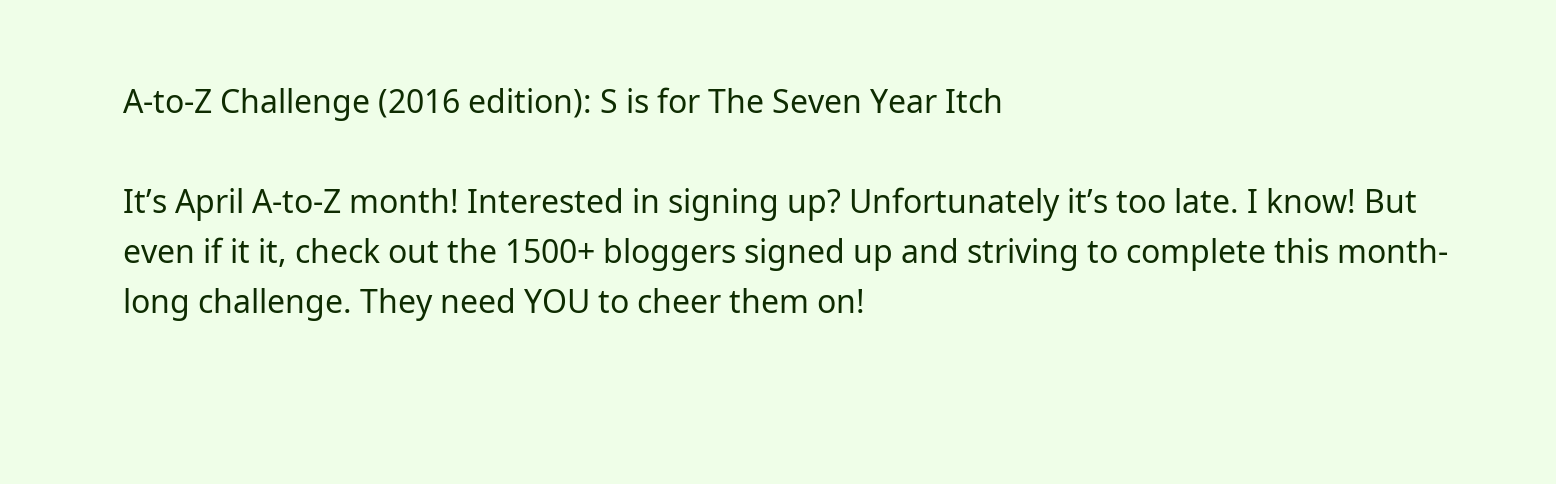A-to-Z Challenge (2016 edition): S is for The Seven Year Itch

It’s April A-to-Z month! Interested in signing up? Unfortunately it’s too late. I know! But even if it it, check out the 1500+ bloggers signed up and striving to complete this month-long challenge. They need YOU to cheer them on!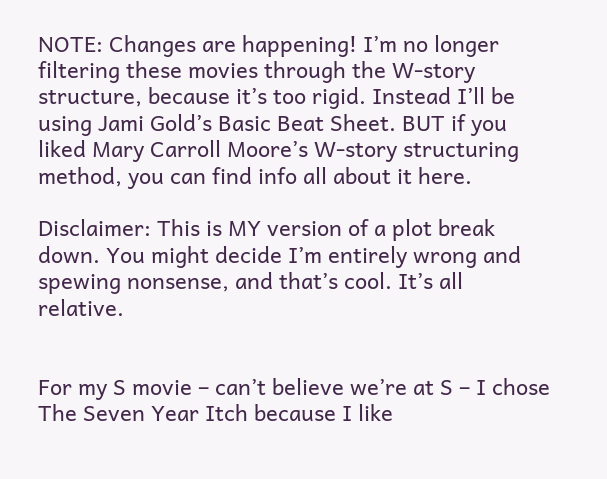NOTE: Changes are happening! I’m no longer filtering these movies through the W-story structure, because it’s too rigid. Instead I’ll be using Jami Gold’s Basic Beat Sheet. BUT if you liked Mary Carroll Moore’s W-story structuring method, you can find info all about it here.

Disclaimer: This is MY version of a plot break down. You might decide I’m entirely wrong and spewing nonsense, and that’s cool. It’s all relative.


For my S movie – can’t believe we’re at S – I chose The Seven Year Itch because I like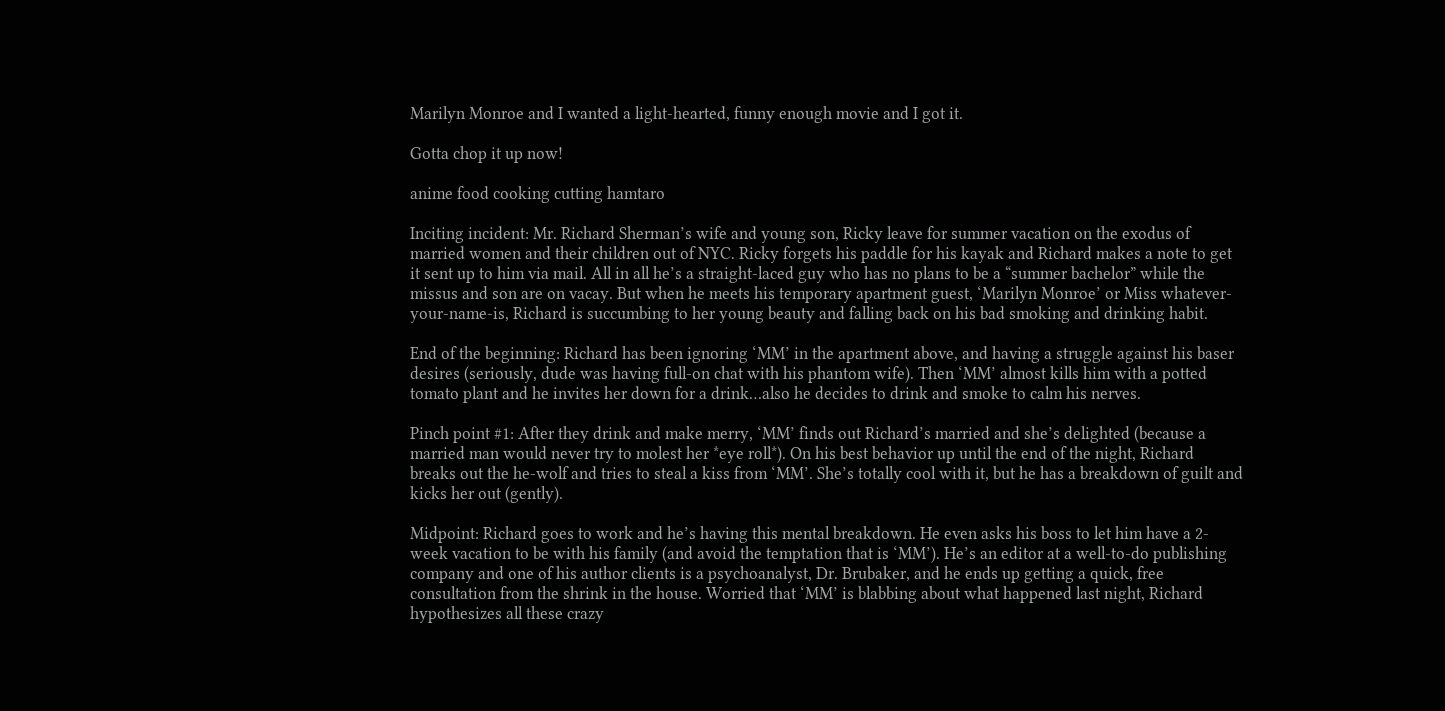Marilyn Monroe and I wanted a light-hearted, funny enough movie and I got it.

Gotta chop it up now!

anime food cooking cutting hamtaro

Inciting incident: Mr. Richard Sherman’s wife and young son, Ricky leave for summer vacation on the exodus of married women and their children out of NYC. Ricky forgets his paddle for his kayak and Richard makes a note to get it sent up to him via mail. All in all he’s a straight-laced guy who has no plans to be a “summer bachelor” while the missus and son are on vacay. But when he meets his temporary apartment guest, ‘Marilyn Monroe’ or Miss whatever-your-name-is, Richard is succumbing to her young beauty and falling back on his bad smoking and drinking habit.

End of the beginning: Richard has been ignoring ‘MM’ in the apartment above, and having a struggle against his baser desires (seriously, dude was having full-on chat with his phantom wife). Then ‘MM’ almost kills him with a potted tomato plant and he invites her down for a drink…also he decides to drink and smoke to calm his nerves.

Pinch point #1: After they drink and make merry, ‘MM’ finds out Richard’s married and she’s delighted (because a married man would never try to molest her *eye roll*). On his best behavior up until the end of the night, Richard breaks out the he-wolf and tries to steal a kiss from ‘MM’. She’s totally cool with it, but he has a breakdown of guilt and kicks her out (gently).

Midpoint: Richard goes to work and he’s having this mental breakdown. He even asks his boss to let him have a 2-week vacation to be with his family (and avoid the temptation that is ‘MM’). He’s an editor at a well-to-do publishing company and one of his author clients is a psychoanalyst, Dr. Brubaker, and he ends up getting a quick, free consultation from the shrink in the house. Worried that ‘MM’ is blabbing about what happened last night, Richard hypothesizes all these crazy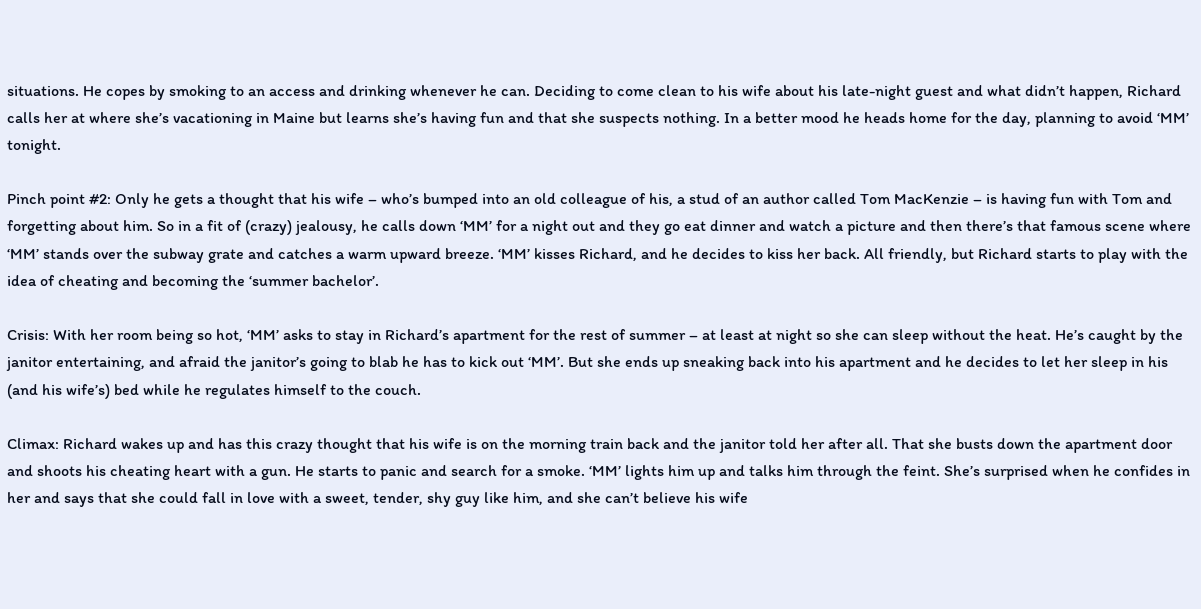situations. He copes by smoking to an access and drinking whenever he can. Deciding to come clean to his wife about his late-night guest and what didn’t happen, Richard calls her at where she’s vacationing in Maine but learns she’s having fun and that she suspects nothing. In a better mood he heads home for the day, planning to avoid ‘MM’ tonight.

Pinch point #2: Only he gets a thought that his wife – who’s bumped into an old colleague of his, a stud of an author called Tom MacKenzie – is having fun with Tom and forgetting about him. So in a fit of (crazy) jealousy, he calls down ‘MM’ for a night out and they go eat dinner and watch a picture and then there’s that famous scene where ‘MM’ stands over the subway grate and catches a warm upward breeze. ‘MM’ kisses Richard, and he decides to kiss her back. All friendly, but Richard starts to play with the idea of cheating and becoming the ‘summer bachelor’.

Crisis: With her room being so hot, ‘MM’ asks to stay in Richard’s apartment for the rest of summer – at least at night so she can sleep without the heat. He’s caught by the janitor entertaining, and afraid the janitor’s going to blab he has to kick out ‘MM’. But she ends up sneaking back into his apartment and he decides to let her sleep in his (and his wife’s) bed while he regulates himself to the couch.

Climax: Richard wakes up and has this crazy thought that his wife is on the morning train back and the janitor told her after all. That she busts down the apartment door and shoots his cheating heart with a gun. He starts to panic and search for a smoke. ‘MM’ lights him up and talks him through the feint. She’s surprised when he confides in her and says that she could fall in love with a sweet, tender, shy guy like him, and she can’t believe his wife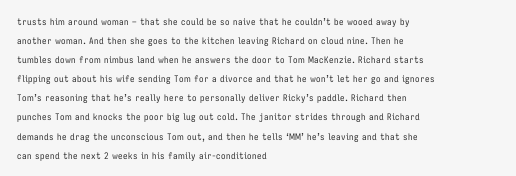trusts him around woman – that she could be so naive that he couldn’t be wooed away by another woman. And then she goes to the kitchen leaving Richard on cloud nine. Then he tumbles down from nimbus land when he answers the door to Tom MacKenzie. Richard starts flipping out about his wife sending Tom for a divorce and that he won’t let her go and ignores Tom’s reasoning that he’s really here to personally deliver Ricky’s paddle. Richard then punches Tom and knocks the poor big lug out cold. The janitor strides through and Richard demands he drag the unconscious Tom out, and then he tells ‘MM’ he’s leaving and that she can spend the next 2 weeks in his family air-conditioned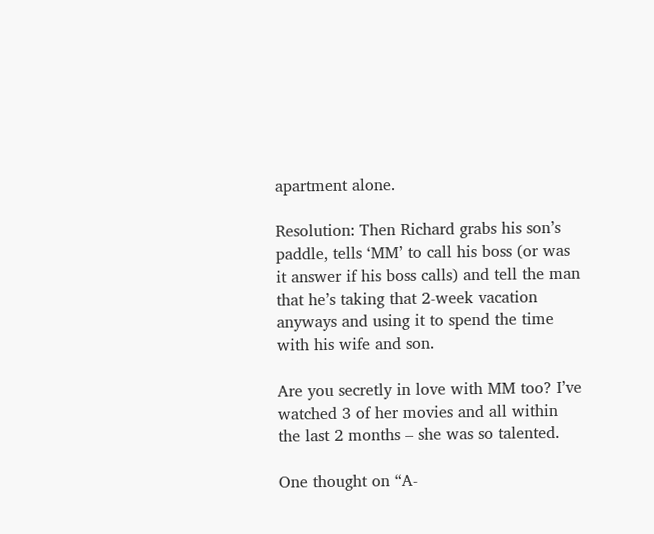apartment alone.

Resolution: Then Richard grabs his son’s paddle, tells ‘MM’ to call his boss (or was it answer if his boss calls) and tell the man that he’s taking that 2-week vacation anyways and using it to spend the time with his wife and son.

Are you secretly in love with MM too? I’ve watched 3 of her movies and all within the last 2 months – she was so talented.

One thought on “A-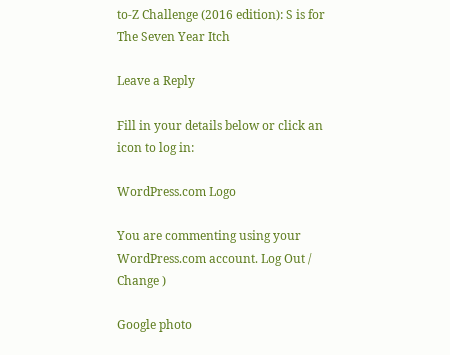to-Z Challenge (2016 edition): S is for The Seven Year Itch

Leave a Reply

Fill in your details below or click an icon to log in:

WordPress.com Logo

You are commenting using your WordPress.com account. Log Out /  Change )

Google photo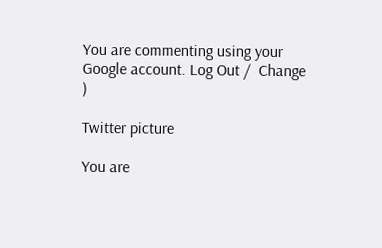You are commenting using your Google account. Log Out /  Change )

Twitter picture

You are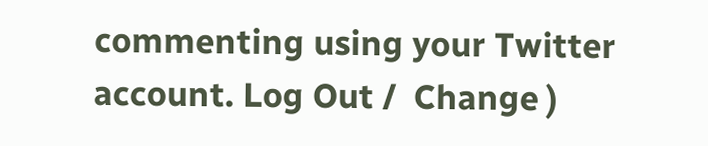commenting using your Twitter account. Log Out /  Change )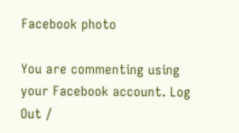Facebook photo

You are commenting using your Facebook account. Log Out /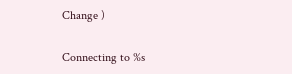Change )

Connecting to %s